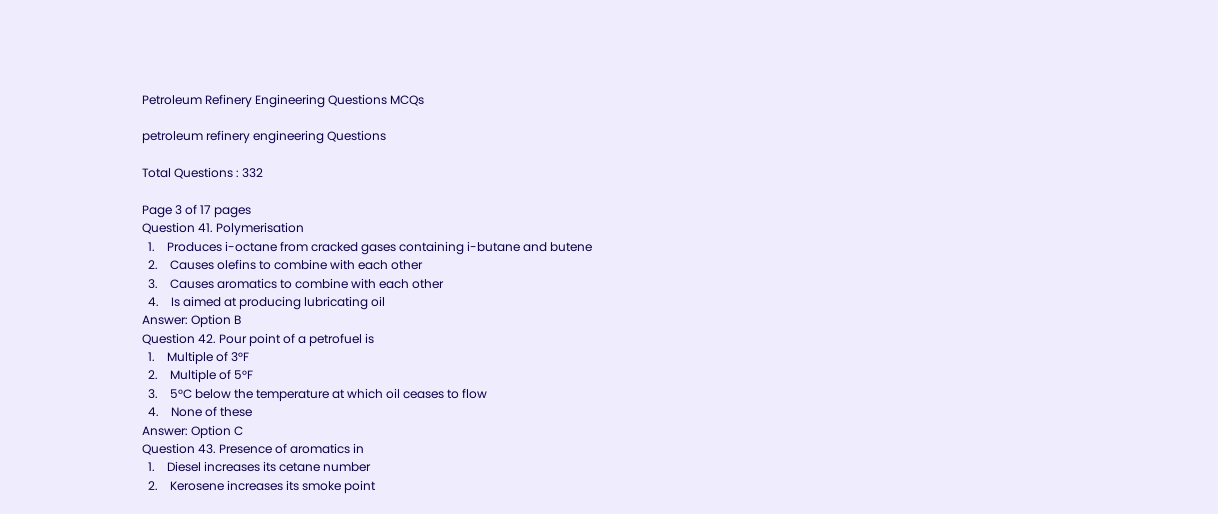Petroleum Refinery Engineering Questions MCQs

petroleum refinery engineering Questions

Total Questions : 332

Page 3 of 17 pages
Question 41. Polymerisation
  1.    Produces i-octane from cracked gases containing i-butane and butene
  2.    Causes olefins to combine with each other
  3.    Causes aromatics to combine with each other
  4.    Is aimed at producing lubricating oil
Answer: Option B
Question 42. Pour point of a petrofuel is
  1.    Multiple of 3°F
  2.    Multiple of 5°F
  3.    5°C below the temperature at which oil ceases to flow
  4.    None of these
Answer: Option C
Question 43. Presence of aromatics in
  1.    Diesel increases its cetane number
  2.    Kerosene increases its smoke point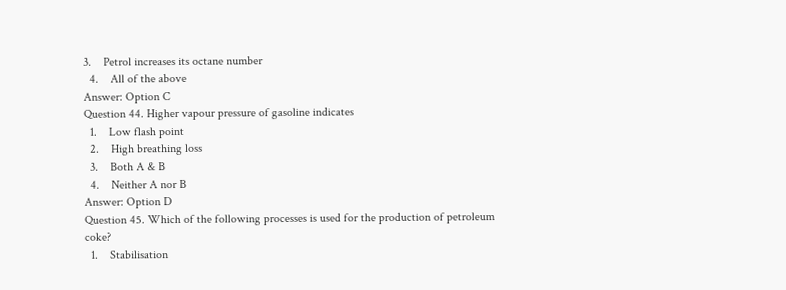3.    Petrol increases its octane number
  4.    All of the above
Answer: Option C
Question 44. Higher vapour pressure of gasoline indicates
  1.    Low flash point
  2.    High breathing loss
  3.    Both A & B
  4.    Neither A nor B
Answer: Option D
Question 45. Which of the following processes is used for the production of petroleum coke?
  1.    Stabilisation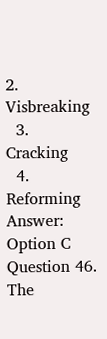2.    Visbreaking
  3.    Cracking
  4.    Reforming
Answer: Option C
Question 46. The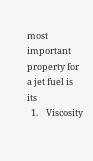most important property for a jet fuel is its
  1.    Viscosity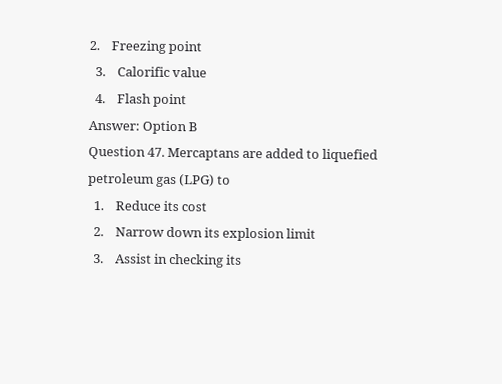2.    Freezing point
  3.    Calorific value
  4.    Flash point
Answer: Option B
Question 47. Mercaptans are added to liquefied petroleum gas (LPG) to
  1.    Reduce its cost
  2.    Narrow down its explosion limit
  3.    Assist in checking its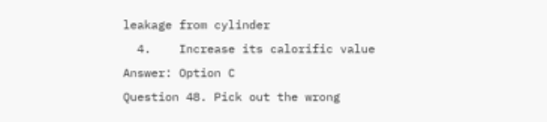leakage from cylinder
  4.    Increase its calorific value
Answer: Option C
Question 48. Pick out the wrong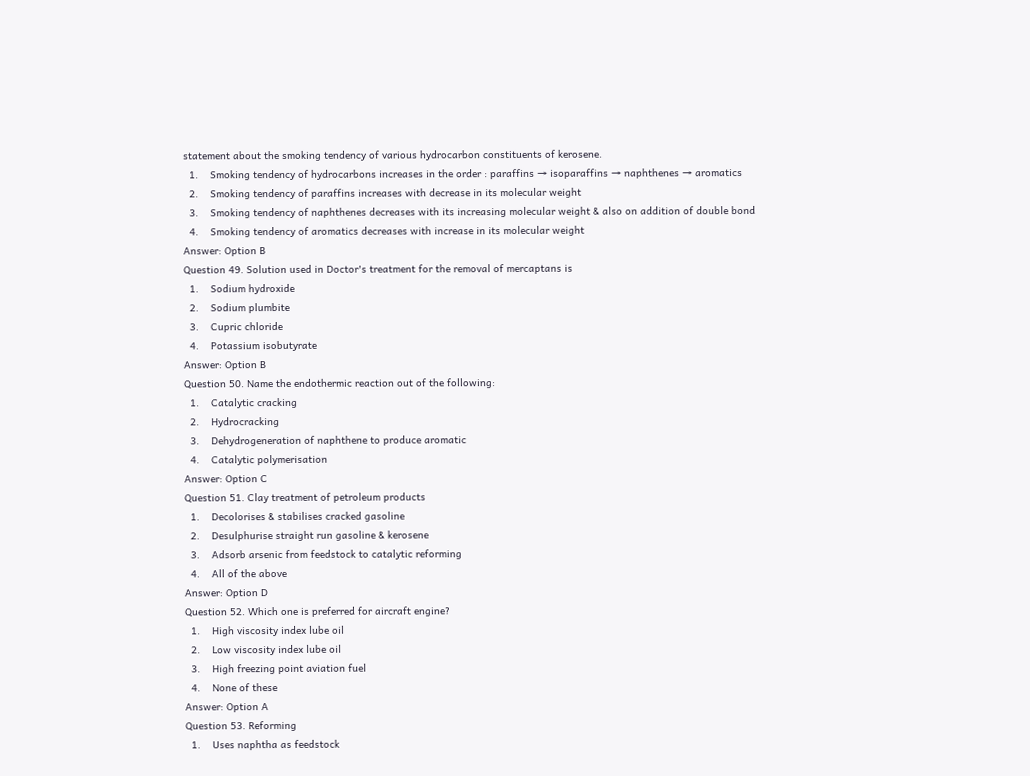statement about the smoking tendency of various hydrocarbon constituents of kerosene.
  1.    Smoking tendency of hydrocarbons increases in the order : paraffins → isoparaffins → naphthenes → aromatics
  2.    Smoking tendency of paraffins increases with decrease in its molecular weight
  3.    Smoking tendency of naphthenes decreases with its increasing molecular weight & also on addition of double bond
  4.    Smoking tendency of aromatics decreases with increase in its molecular weight
Answer: Option B
Question 49. Solution used in Doctor's treatment for the removal of mercaptans is
  1.    Sodium hydroxide
  2.    Sodium plumbite
  3.    Cupric chloride
  4.    Potassium isobutyrate
Answer: Option B
Question 50. Name the endothermic reaction out of the following:
  1.    Catalytic cracking
  2.    Hydrocracking
  3.    Dehydrogeneration of naphthene to produce aromatic
  4.    Catalytic polymerisation
Answer: Option C
Question 51. Clay treatment of petroleum products
  1.    Decolorises & stabilises cracked gasoline
  2.    Desulphurise straight run gasoline & kerosene
  3.    Adsorb arsenic from feedstock to catalytic reforming
  4.    All of the above
Answer: Option D
Question 52. Which one is preferred for aircraft engine?
  1.    High viscosity index lube oil
  2.    Low viscosity index lube oil
  3.    High freezing point aviation fuel
  4.    None of these
Answer: Option A
Question 53. Reforming
  1.    Uses naphtha as feedstock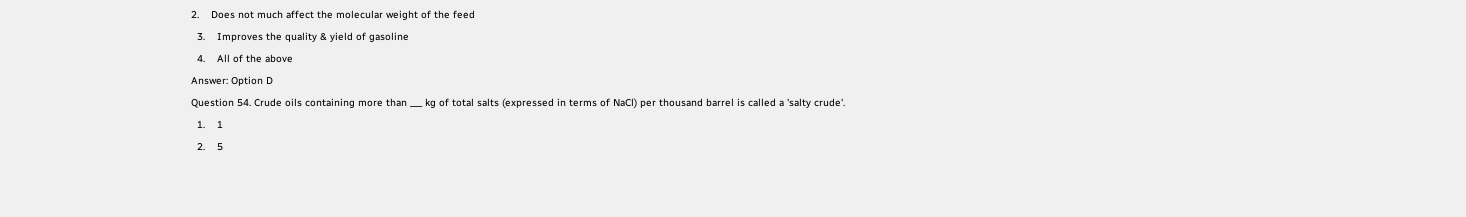2.    Does not much affect the molecular weight of the feed
  3.    Improves the quality & yield of gasoline
  4.    All of the above
Answer: Option D
Question 54. Crude oils containing more than ___ kg of total salts (expressed in terms of NaCl) per thousand barrel is called a 'salty crude'.
  1.    1
  2.    5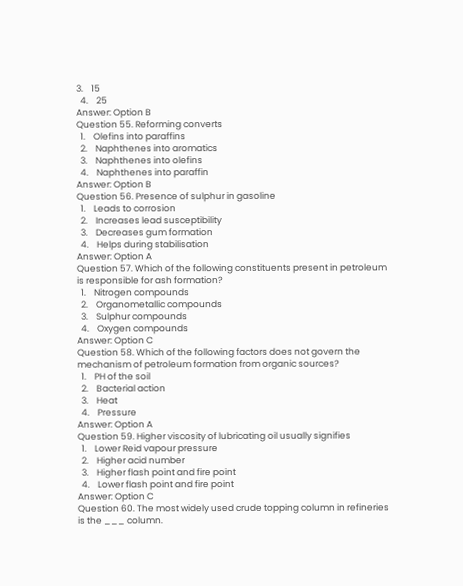3.    15
  4.    25
Answer: Option B
Question 55. Reforming converts
  1.    Olefins into paraffins
  2.    Naphthenes into aromatics
  3.    Naphthenes into olefins
  4.    Naphthenes into paraffin
Answer: Option B
Question 56. Presence of sulphur in gasoline
  1.    Leads to corrosion
  2.    Increases lead susceptibility
  3.    Decreases gum formation
  4.    Helps during stabilisation
Answer: Option A
Question 57. Which of the following constituents present in petroleum is responsible for ash formation?
  1.    Nitrogen compounds
  2.    Organometallic compounds
  3.    Sulphur compounds
  4.    Oxygen compounds
Answer: Option C
Question 58. Which of the following factors does not govern the mechanism of petroleum formation from organic sources?
  1.    PH of the soil
  2.    Bacterial action
  3.    Heat
  4.    Pressure
Answer: Option A
Question 59. Higher viscosity of lubricating oil usually signifies
  1.    Lower Reid vapour pressure
  2.    Higher acid number
  3.    Higher flash point and fire point
  4.    Lower flash point and fire point
Answer: Option C
Question 60. The most widely used crude topping column in refineries is the ___ column.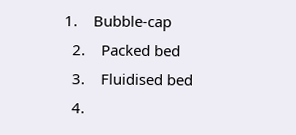1.    Bubble-cap
  2.    Packed bed
  3.    Fluidised bed
  4.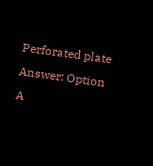Perforated plate
Answer: Option A